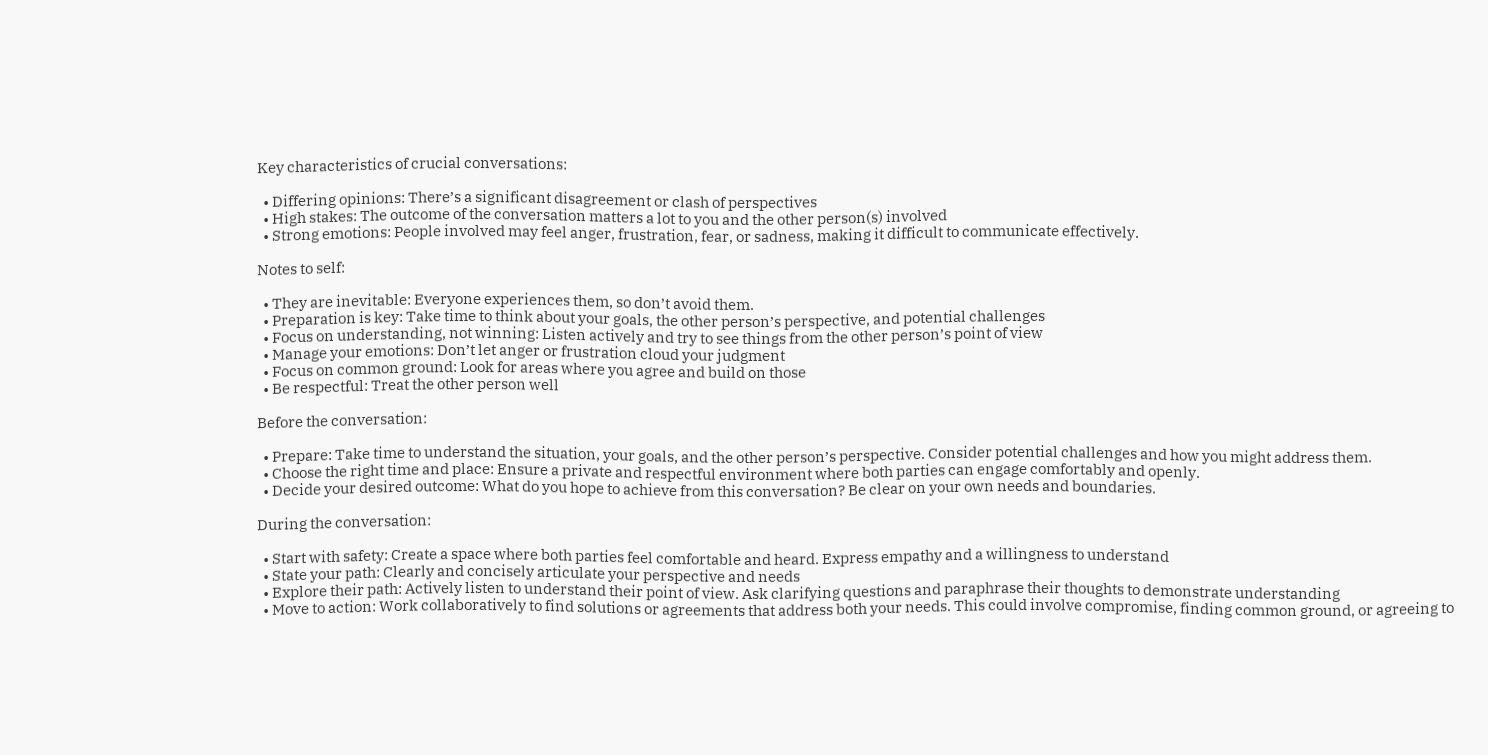Key characteristics of crucial conversations:

  • Differing opinions: There’s a significant disagreement or clash of perspectives
  • High stakes: The outcome of the conversation matters a lot to you and the other person(s) involved
  • Strong emotions: People involved may feel anger, frustration, fear, or sadness, making it difficult to communicate effectively.

Notes to self:

  • They are inevitable: Everyone experiences them, so don’t avoid them.
  • Preparation is key: Take time to think about your goals, the other person’s perspective, and potential challenges
  • Focus on understanding, not winning: Listen actively and try to see things from the other person’s point of view
  • Manage your emotions: Don’t let anger or frustration cloud your judgment
  • Focus on common ground: Look for areas where you agree and build on those
  • Be respectful: Treat the other person well

Before the conversation:

  • Prepare: Take time to understand the situation, your goals, and the other person’s perspective. Consider potential challenges and how you might address them.
  • Choose the right time and place: Ensure a private and respectful environment where both parties can engage comfortably and openly.
  • Decide your desired outcome: What do you hope to achieve from this conversation? Be clear on your own needs and boundaries.

During the conversation:

  • Start with safety: Create a space where both parties feel comfortable and heard. Express empathy and a willingness to understand
  • State your path: Clearly and concisely articulate your perspective and needs
  • Explore their path: Actively listen to understand their point of view. Ask clarifying questions and paraphrase their thoughts to demonstrate understanding
  • Move to action: Work collaboratively to find solutions or agreements that address both your needs. This could involve compromise, finding common ground, or agreeing to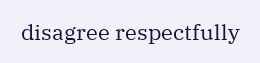disagree respectfully